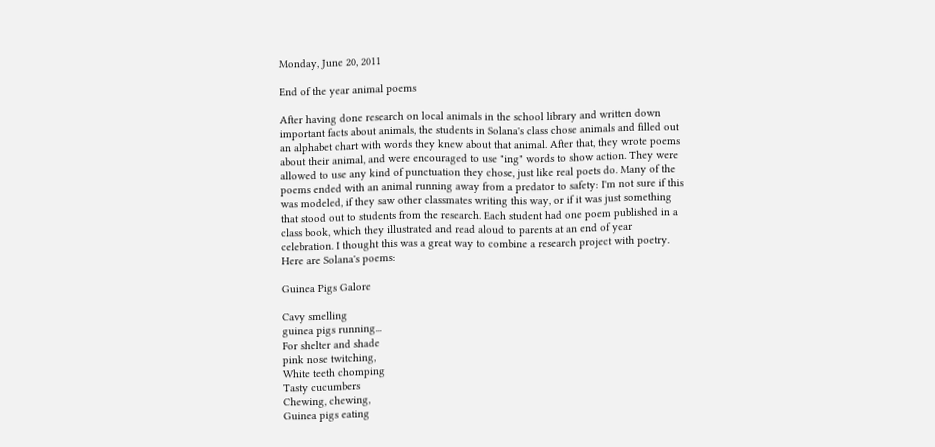Monday, June 20, 2011

End of the year animal poems

After having done research on local animals in the school library and written down important facts about animals, the students in Solana's class chose animals and filled out an alphabet chart with words they knew about that animal. After that, they wrote poems about their animal, and were encouraged to use "ing" words to show action. They were allowed to use any kind of punctuation they chose, just like real poets do. Many of the poems ended with an animal running away from a predator to safety: I'm not sure if this was modeled, if they saw other classmates writing this way, or if it was just something that stood out to students from the research. Each student had one poem published in a class book, which they illustrated and read aloud to parents at an end of year celebration. I thought this was a great way to combine a research project with poetry. Here are Solana's poems:

Guinea Pigs Galore

Cavy smelling
guinea pigs running...
For shelter and shade
pink nose twitching,
White teeth chomping
Tasty cucumbers
Chewing, chewing,
Guinea pigs eating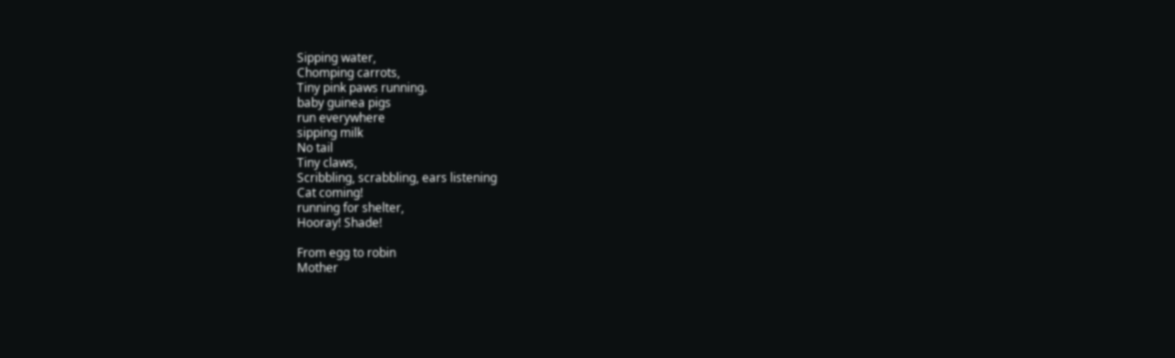Sipping water,
Chomping carrots,
Tiny pink paws running.
baby guinea pigs
run everywhere
sipping milk
No tail
Tiny claws,
Scribbling, scrabbling, ears listening
Cat coming!
running for shelter,
Hooray! Shade!

From egg to robin
Mother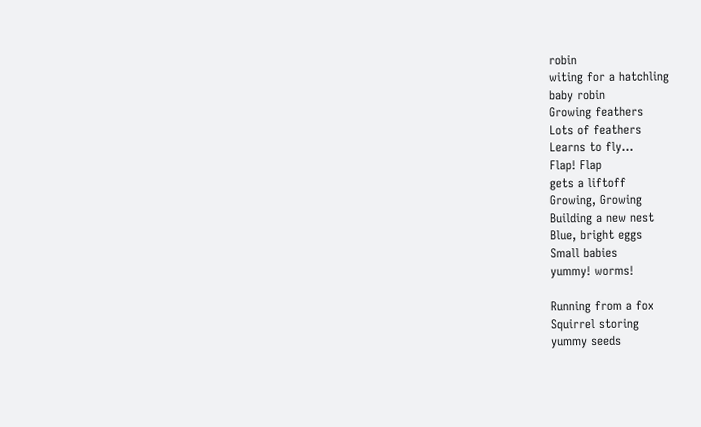robin
witing for a hatchling
baby robin
Growing feathers
Lots of feathers
Learns to fly...
Flap! Flap
gets a liftoff
Growing, Growing
Building a new nest
Blue, bright eggs
Small babies
yummy! worms!

Running from a fox
Squirrel storing
yummy seeds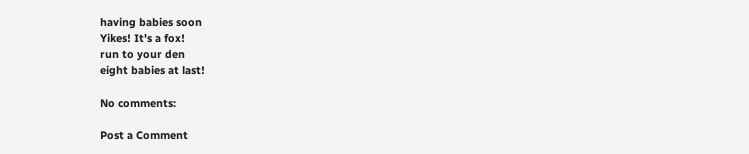having babies soon
Yikes! It's a fox!
run to your den
eight babies at last!

No comments:

Post a Comment